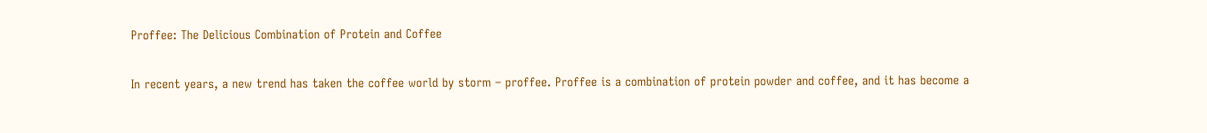Proffee: The Delicious Combination of Protein and Coffee

In recent years, a new trend has taken the coffee world by storm – proffee. Proffee is a combination of protein powder and coffee, and it has become a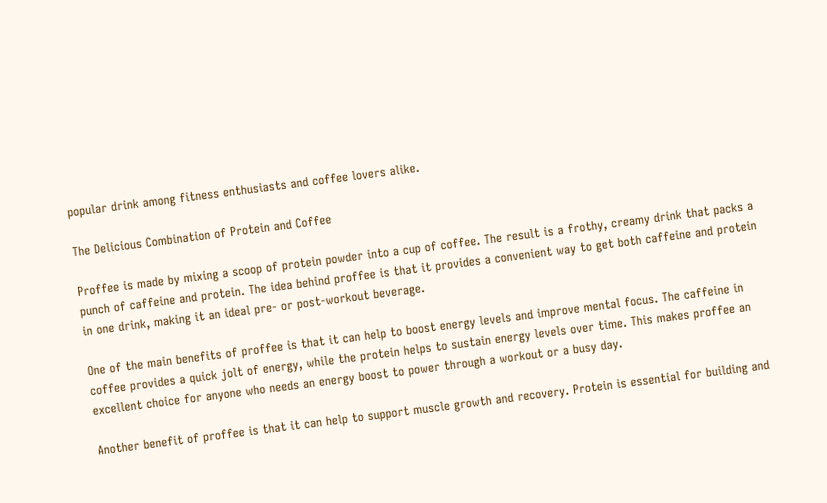popular drink among fitness enthusiasts and coffee lovers alike.

The Delicious Combination of Protein and Coffee

Proffee is made by mixing a scoop of protein powder into a cup of coffee. The result is a frothy, creamy drink that packs a punch of caffeine and protein. The idea behind proffee is that it provides a convenient way to get both caffeine and protein in one drink, making it an ideal pre- or post-workout beverage.

One of the main benefits of proffee is that it can help to boost energy levels and improve mental focus. The caffeine in coffee provides a quick jolt of energy, while the protein helps to sustain energy levels over time. This makes proffee an excellent choice for anyone who needs an energy boost to power through a workout or a busy day.

Another benefit of proffee is that it can help to support muscle growth and recovery. Protein is essential for building and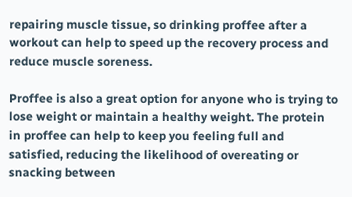repairing muscle tissue, so drinking proffee after a workout can help to speed up the recovery process and reduce muscle soreness.

Proffee is also a great option for anyone who is trying to lose weight or maintain a healthy weight. The protein in proffee can help to keep you feeling full and satisfied, reducing the likelihood of overeating or snacking between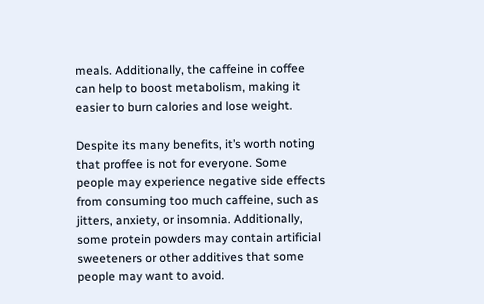meals. Additionally, the caffeine in coffee can help to boost metabolism, making it easier to burn calories and lose weight.

Despite its many benefits, it’s worth noting that proffee is not for everyone. Some people may experience negative side effects from consuming too much caffeine, such as jitters, anxiety, or insomnia. Additionally, some protein powders may contain artificial sweeteners or other additives that some people may want to avoid.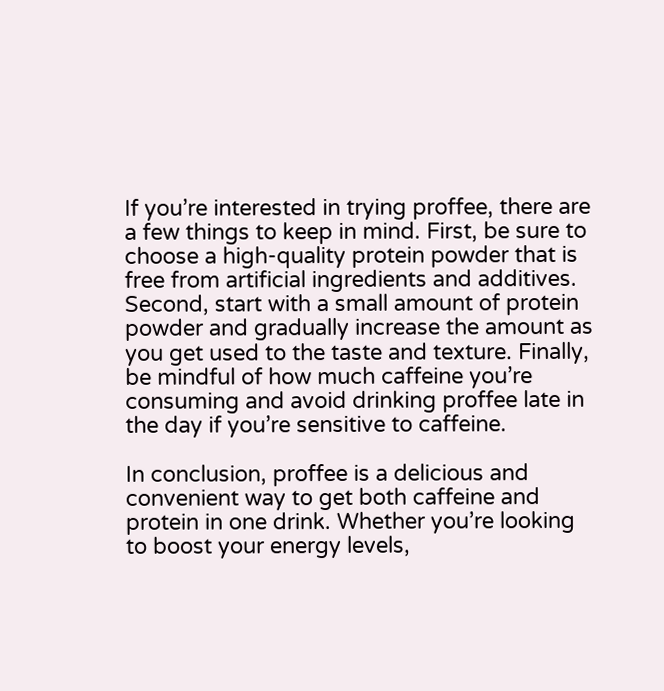If you’re interested in trying proffee, there are a few things to keep in mind. First, be sure to choose a high-quality protein powder that is free from artificial ingredients and additives. Second, start with a small amount of protein powder and gradually increase the amount as you get used to the taste and texture. Finally, be mindful of how much caffeine you’re consuming and avoid drinking proffee late in the day if you’re sensitive to caffeine.

In conclusion, proffee is a delicious and convenient way to get both caffeine and protein in one drink. Whether you’re looking to boost your energy levels,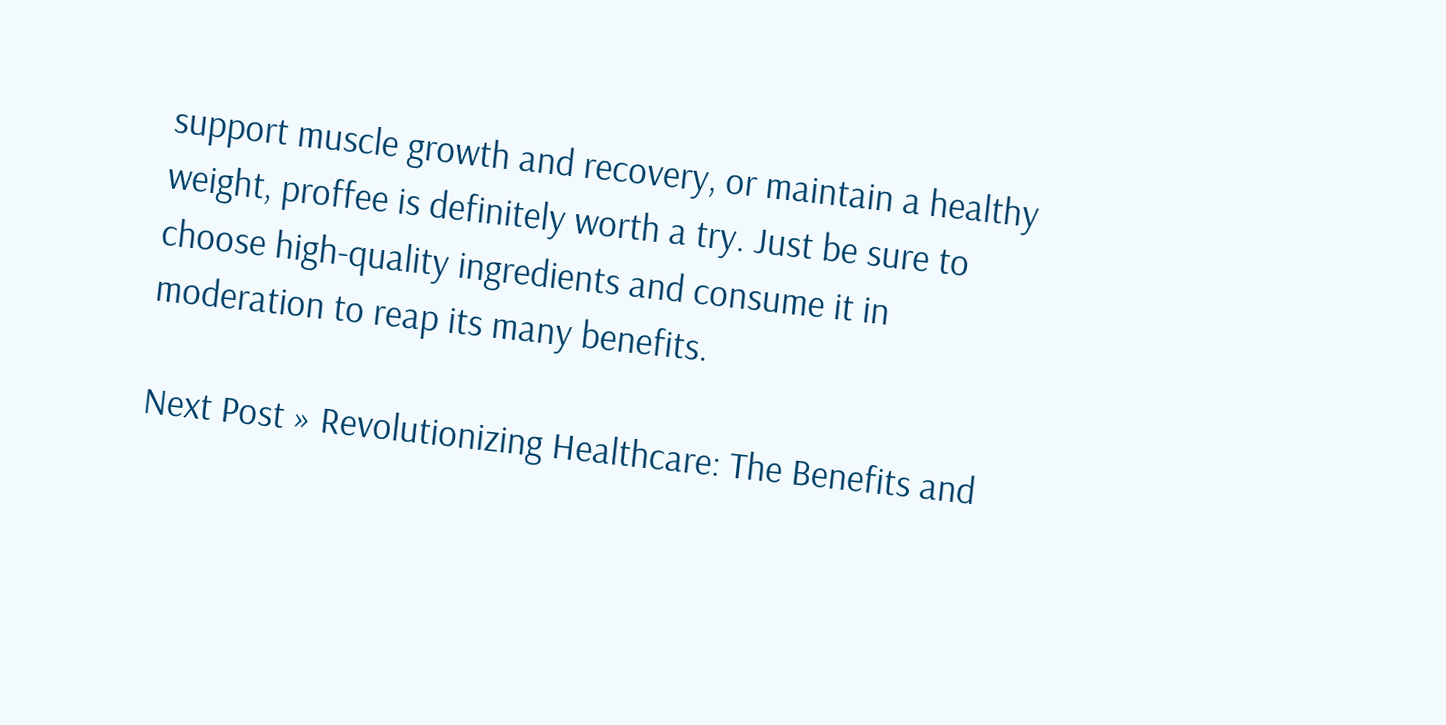support muscle growth and recovery, or maintain a healthy weight, proffee is definitely worth a try. Just be sure to choose high-quality ingredients and consume it in moderation to reap its many benefits.

Next Post » Revolutionizing Healthcare: The Benefits and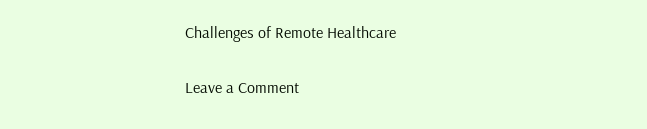Challenges of Remote Healthcare

Leave a Comment